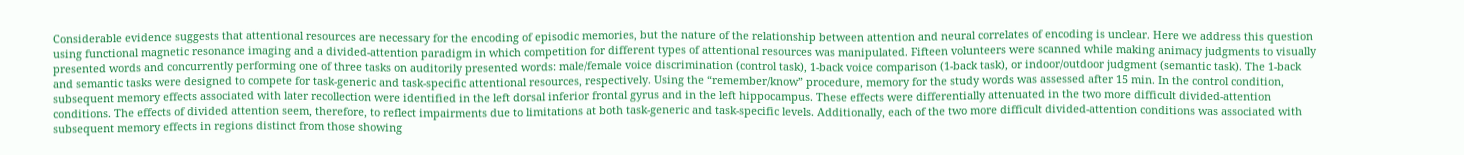Considerable evidence suggests that attentional resources are necessary for the encoding of episodic memories, but the nature of the relationship between attention and neural correlates of encoding is unclear. Here we address this question using functional magnetic resonance imaging and a divided-attention paradigm in which competition for different types of attentional resources was manipulated. Fifteen volunteers were scanned while making animacy judgments to visually presented words and concurrently performing one of three tasks on auditorily presented words: male/female voice discrimination (control task), 1-back voice comparison (1-back task), or indoor/outdoor judgment (semantic task). The 1-back and semantic tasks were designed to compete for task-generic and task-specific attentional resources, respectively. Using the “remember/know” procedure, memory for the study words was assessed after 15 min. In the control condition, subsequent memory effects associated with later recollection were identified in the left dorsal inferior frontal gyrus and in the left hippocampus. These effects were differentially attenuated in the two more difficult divided-attention conditions. The effects of divided attention seem, therefore, to reflect impairments due to limitations at both task-generic and task-specific levels. Additionally, each of the two more difficult divided-attention conditions was associated with subsequent memory effects in regions distinct from those showing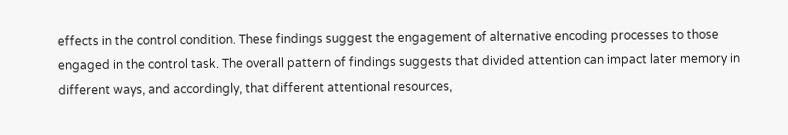effects in the control condition. These findings suggest the engagement of alternative encoding processes to those engaged in the control task. The overall pattern of findings suggests that divided attention can impact later memory in different ways, and accordingly, that different attentional resources,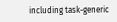including task-generic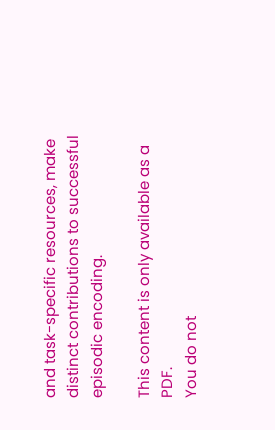and task-specific resources, make distinct contributions to successful episodic encoding.

This content is only available as a PDF.
You do not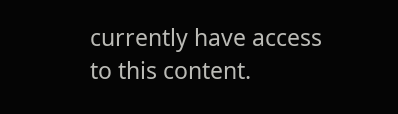currently have access to this content.